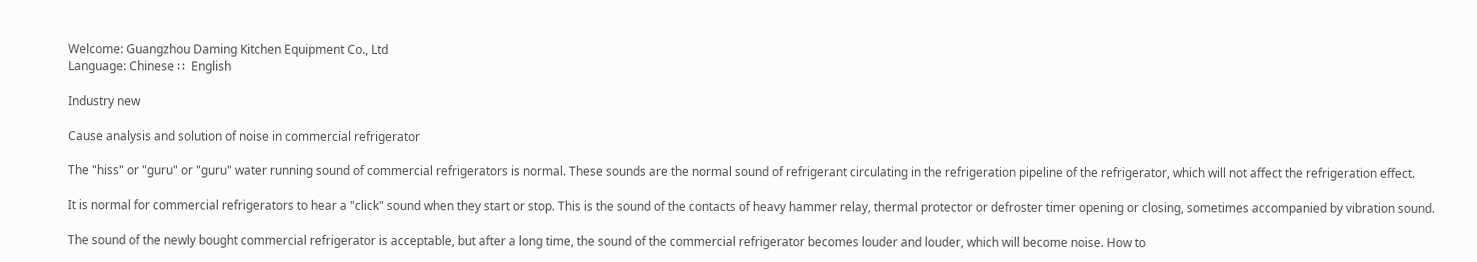Welcome: Guangzhou Daming Kitchen Equipment Co., Ltd
Language: Chinese ∷  English

Industry new

Cause analysis and solution of noise in commercial refrigerator

The "hiss" or "guru" or "guru" water running sound of commercial refrigerators is normal. These sounds are the normal sound of refrigerant circulating in the refrigeration pipeline of the refrigerator, which will not affect the refrigeration effect.

It is normal for commercial refrigerators to hear a "click" sound when they start or stop. This is the sound of the contacts of heavy hammer relay, thermal protector or defroster timer opening or closing, sometimes accompanied by vibration sound.

The sound of the newly bought commercial refrigerator is acceptable, but after a long time, the sound of the commercial refrigerator becomes louder and louder, which will become noise. How to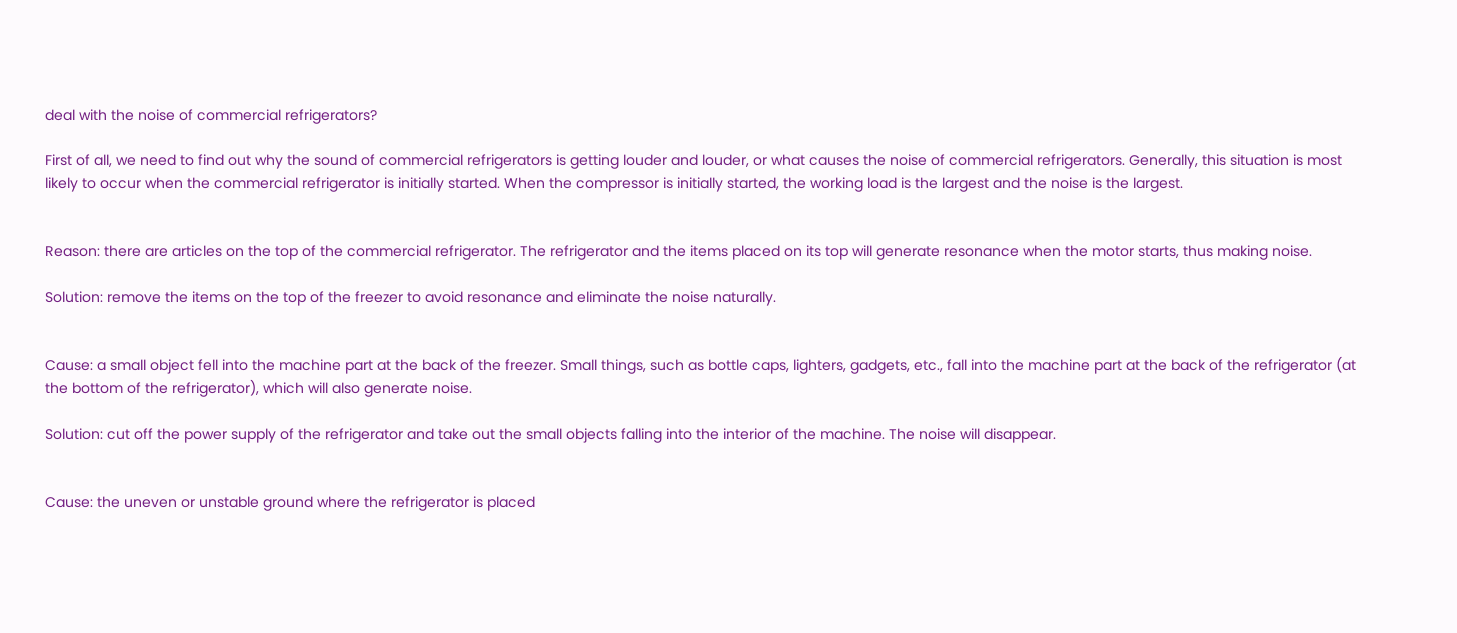deal with the noise of commercial refrigerators?

First of all, we need to find out why the sound of commercial refrigerators is getting louder and louder, or what causes the noise of commercial refrigerators. Generally, this situation is most likely to occur when the commercial refrigerator is initially started. When the compressor is initially started, the working load is the largest and the noise is the largest.


Reason: there are articles on the top of the commercial refrigerator. The refrigerator and the items placed on its top will generate resonance when the motor starts, thus making noise.

Solution: remove the items on the top of the freezer to avoid resonance and eliminate the noise naturally.


Cause: a small object fell into the machine part at the back of the freezer. Small things, such as bottle caps, lighters, gadgets, etc., fall into the machine part at the back of the refrigerator (at the bottom of the refrigerator), which will also generate noise.

Solution: cut off the power supply of the refrigerator and take out the small objects falling into the interior of the machine. The noise will disappear.


Cause: the uneven or unstable ground where the refrigerator is placed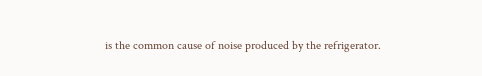is the common cause of noise produced by the refrigerator.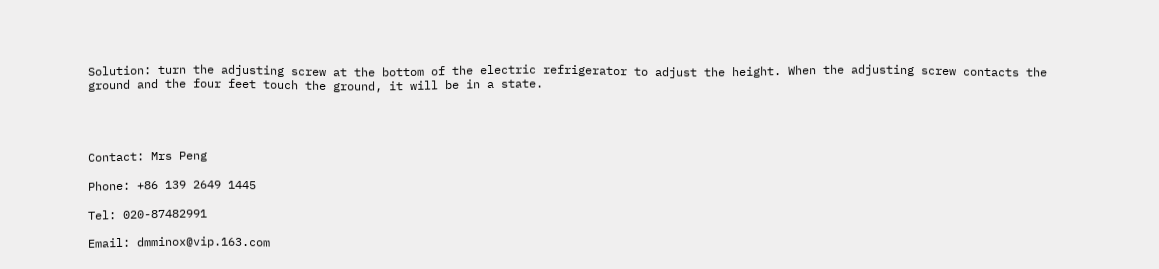Solution: turn the adjusting screw at the bottom of the electric refrigerator to adjust the height. When the adjusting screw contacts the ground and the four feet touch the ground, it will be in a state.




Contact: Mrs Peng

Phone: +86 139 2649 1445

Tel: 020-87482991

Email: dmminox@vip.163.com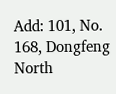Add: 101, No. 168, Dongfeng North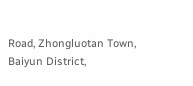Road, Zhongluotan Town, Baiyun District,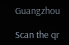Guangzhou

Scan the qr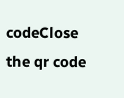codeClose
the qr code